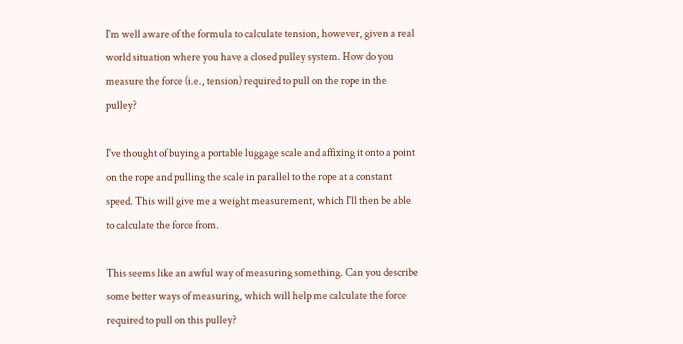I'm well aware of the formula to calculate tension, however, given a real world situation where you have a closed pulley system. How do you measure the force (i.e., tension) required to pull on the rope in the pulley?

I've thought of buying a portable luggage scale and affixing it onto a point on the rope and pulling the scale in parallel to the rope at a constant speed. This will give me a weight measurement, which I'll then be able to calculate the force from.

This seems like an awful way of measuring something. Can you describe some better ways of measuring, which will help me calculate the force required to pull on this pulley?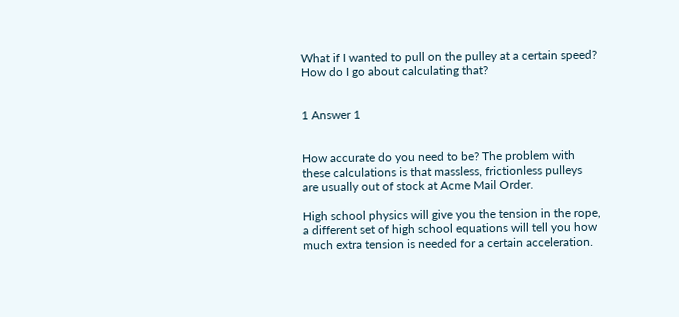What if I wanted to pull on the pulley at a certain speed? How do I go about calculating that?


1 Answer 1


How accurate do you need to be? The problem with these calculations is that massless, frictionless pulleys are usually out of stock at Acme Mail Order.

High school physics will give you the tension in the rope, a different set of high school equations will tell you how much extra tension is needed for a certain acceleration.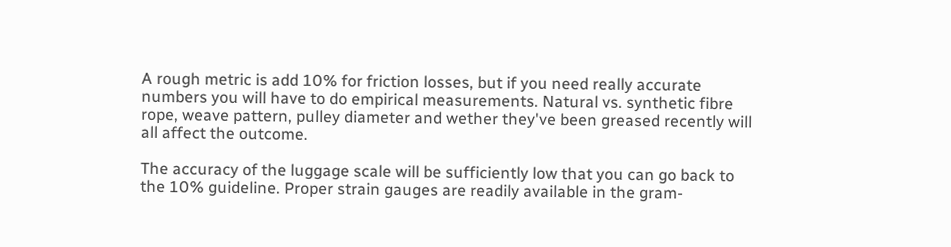A rough metric is add 10% for friction losses, but if you need really accurate numbers you will have to do empirical measurements. Natural vs. synthetic fibre rope, weave pattern, pulley diameter and wether they've been greased recently will all affect the outcome.

The accuracy of the luggage scale will be sufficiently low that you can go back to the 10% guideline. Proper strain gauges are readily available in the gram-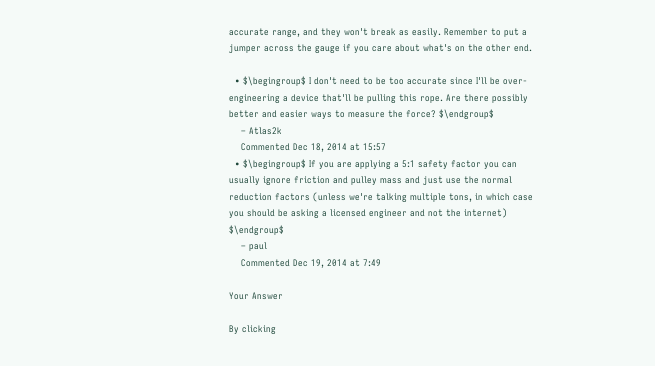accurate range, and they won't break as easily. Remember to put a jumper across the gauge if you care about what's on the other end.

  • $\begingroup$ I don't need to be too accurate since I'll be over-engineering a device that'll be pulling this rope. Are there possibly better and easier ways to measure the force? $\endgroup$
    – Atlas2k
    Commented Dec 18, 2014 at 15:57
  • $\begingroup$ If you are applying a 5:1 safety factor you can usually ignore friction and pulley mass and just use the normal reduction factors (unless we're talking multiple tons, in which case you should be asking a licensed engineer and not the internet) $\endgroup$
    – paul
    Commented Dec 19, 2014 at 7:49

Your Answer

By clicking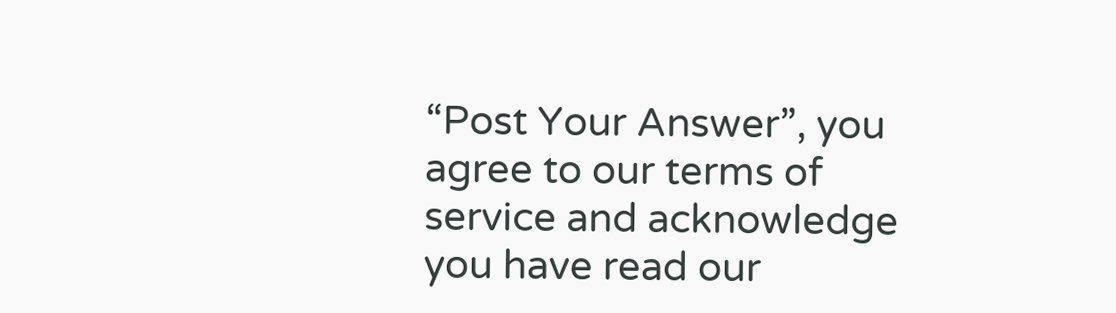“Post Your Answer”, you agree to our terms of service and acknowledge you have read our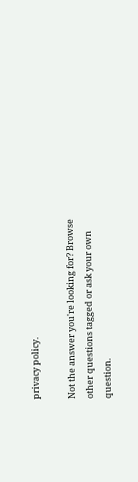privacy policy.

Not the answer you're looking for? Browse other questions tagged or ask your own question.